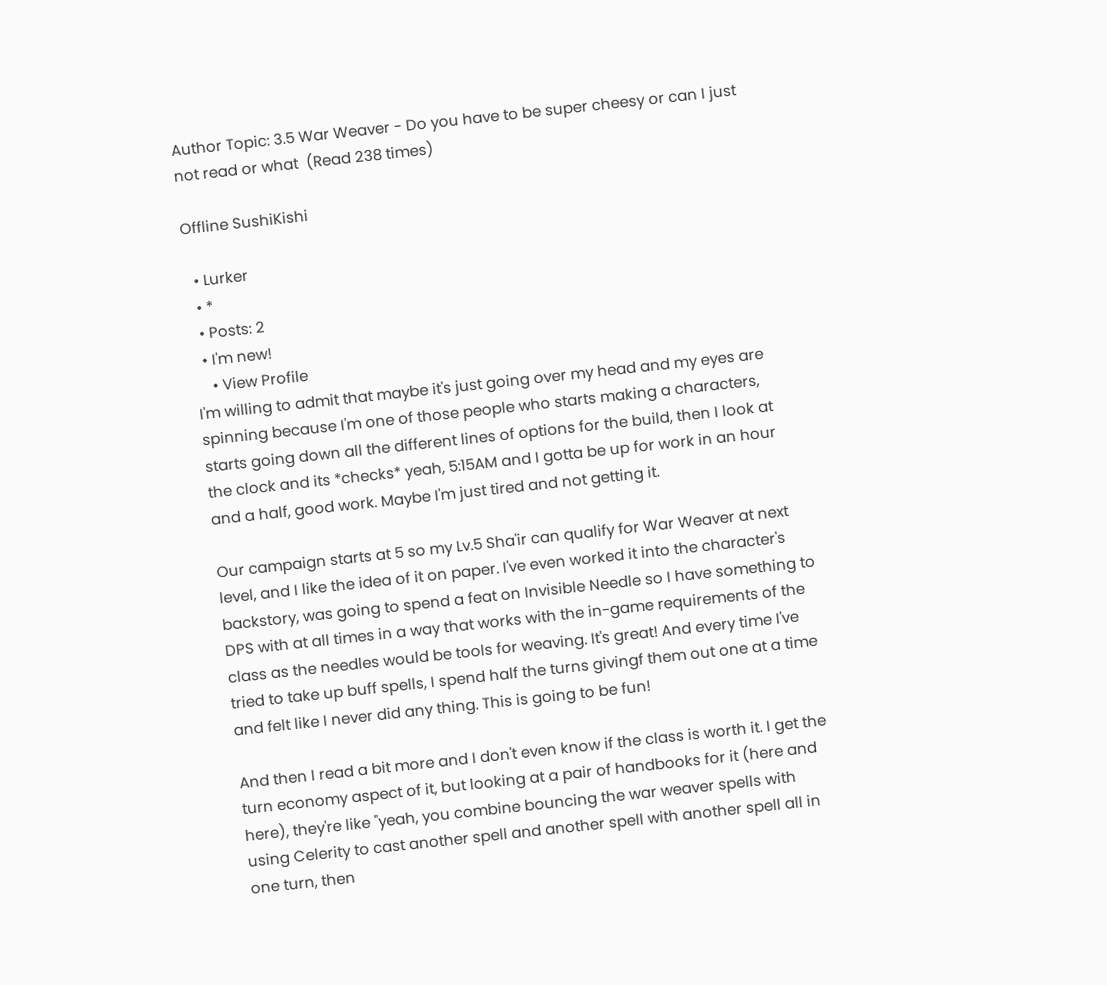Author Topic: 3.5 War Weaver - Do you have to be super cheesy or can I just not read or what  (Read 238 times)

Offline SushiKishi

  • Lurker
  • *
  • Posts: 2
  • I'm new!
    • View Profile
I'm willing to admit that maybe it's just going over my head and my eyes are spinning because I'm one of those people who starts making a characters, starts going down all the different lines of options for the build, then I look at the clock and its *checks* yeah, 5:15AM and I gotta be up for work in an hour and a half, good work. Maybe I'm just tired and not getting it.

Our campaign starts at 5 so my Lv.5 Sha'ir can qualify for War Weaver at next level, and I like the idea of it on paper. I've even worked it into the character's backstory, was going to spend a feat on Invisible Needle so I have something to DPS with at all times in a way that works with the in-game requirements of the class as the needles would be tools for weaving. It's great! And every time I've tried to take up buff spells, I spend half the turns givingf them out one at a time and felt like I never did any thing. This is going to be fun!

And then I read a bit more and I don't even know if the class is worth it. I get the turn economy aspect of it, but looking at a pair of handbooks for it (here and here), they're like "yeah, you combine bouncing the war weaver spells with using Celerity to cast another spell and another spell with another spell all in one turn, then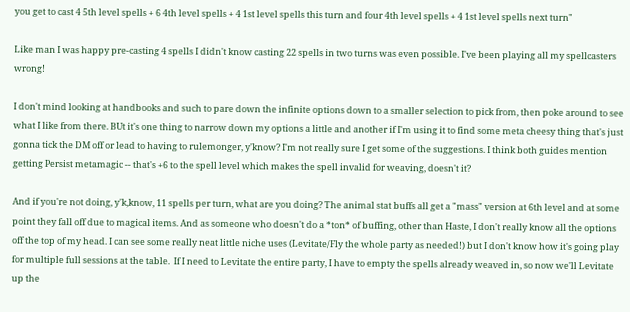you get to cast 4 5th level spells + 6 4th level spells + 4 1st level spells this turn and four 4th level spells + 4 1st level spells next turn"

Like man I was happy pre-casting 4 spells I didn't know casting 22 spells in two turns was even possible. I've been playing all my spellcasters wrong!

I don't mind looking at handbooks and such to pare down the infinite options down to a smaller selection to pick from, then poke around to see what I like from there. BUt it's one thing to narrow down my options a little and another if I'm using it to find some meta cheesy thing that's just gonna tick the DM off or lead to having to rulemonger, y'know? I'm not really sure I get some of the suggestions. I think both guides mention getting Persist metamagic -- that's +6 to the spell level which makes the spell invalid for weaving, doesn't it?

And if you're not doing, y'k,know, 11 spells per turn, what are you doing? The animal stat buffs all get a "mass" version at 6th level and at some point they fall off due to magical items. And as someone who doesn't do a *ton* of buffing, other than Haste, I don't really know all the options off the top of my head. I can see some really neat little niche uses (Levitate/Fly the whole party as needed!) but I don't know how it's going play for multiple full sessions at the table.  If I need to Levitate the entire party, I have to empty the spells already weaved in, so now we'll Levitate up the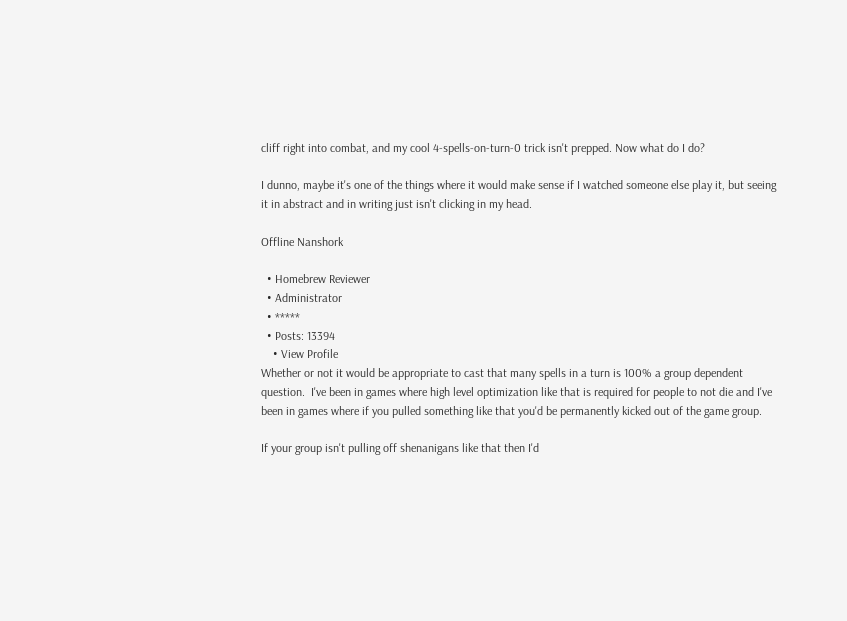cliff right into combat, and my cool 4-spells-on-turn-0 trick isn't prepped. Now what do I do?

I dunno, maybe it's one of the things where it would make sense if I watched someone else play it, but seeing it in abstract and in writing just isn't clicking in my head.

Offline Nanshork

  • Homebrew Reviewer
  • Administrator
  • *****
  • Posts: 13394
    • View Profile
Whether or not it would be appropriate to cast that many spells in a turn is 100% a group dependent question.  I've been in games where high level optimization like that is required for people to not die and I've been in games where if you pulled something like that you'd be permanently kicked out of the game group.

If your group isn't pulling off shenanigans like that then I'd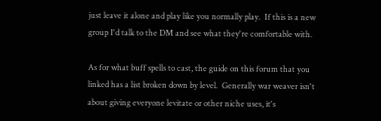just leave it alone and play like you normally play.  If this is a new group I'd talk to the DM and see what they're comfortable with.

As for what buff spells to cast, the guide on this forum that you linked has a list broken down by level.  Generally war weaver isn't about giving everyone levitate or other niche uses, it's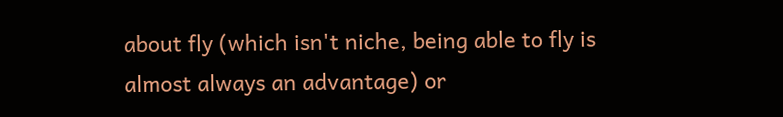about fly (which isn't niche, being able to fly is almost always an advantage) or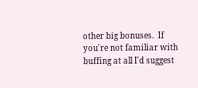other big bonuses.  If you're not familiar with buffing at all I'd suggest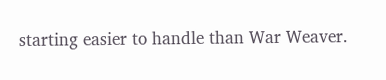starting easier to handle than War Weaver.